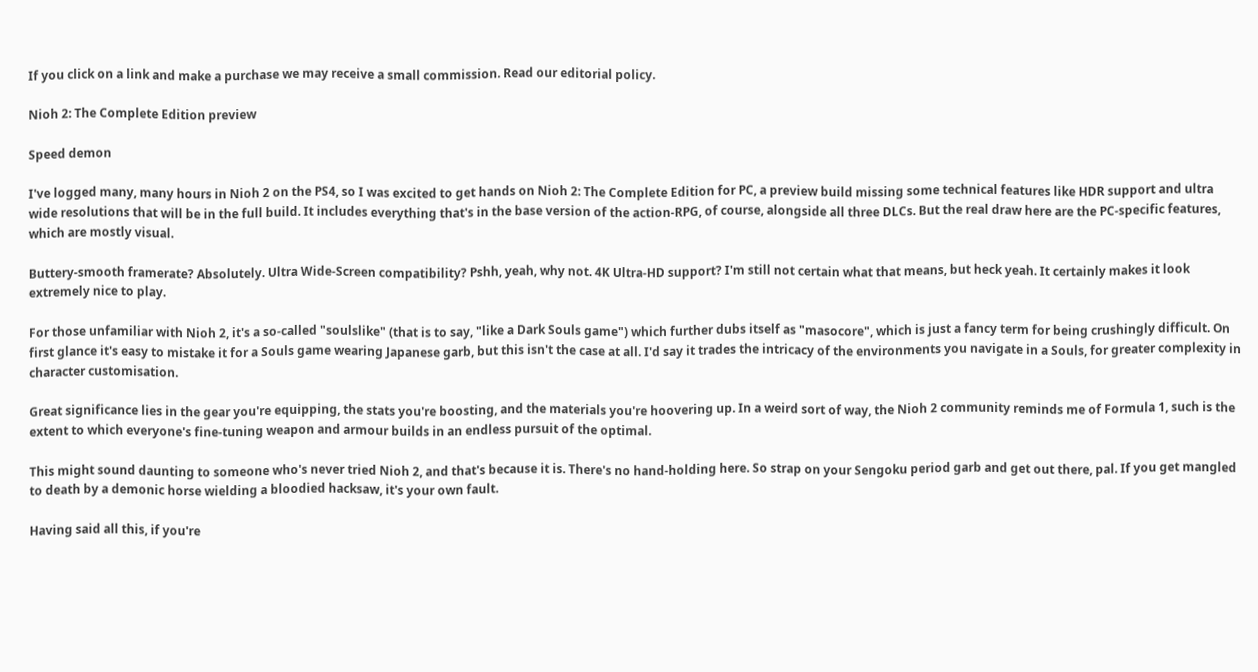If you click on a link and make a purchase we may receive a small commission. Read our editorial policy.

Nioh 2: The Complete Edition preview

Speed demon

I've logged many, many hours in Nioh 2 on the PS4, so I was excited to get hands on Nioh 2: The Complete Edition for PC, a preview build missing some technical features like HDR support and ultra wide resolutions that will be in the full build. It includes everything that's in the base version of the action-RPG, of course, alongside all three DLCs. But the real draw here are the PC-specific features, which are mostly visual.

Buttery-smooth framerate? Absolutely. Ultra Wide-Screen compatibility? Pshh, yeah, why not. 4K Ultra-HD support? I'm still not certain what that means, but heck yeah. It certainly makes it look extremely nice to play.

For those unfamiliar with Nioh 2, it's a so-called "soulslike" (that is to say, "like a Dark Souls game") which further dubs itself as "masocore", which is just a fancy term for being crushingly difficult. On first glance it's easy to mistake it for a Souls game wearing Japanese garb, but this isn't the case at all. I'd say it trades the intricacy of the environments you navigate in a Souls, for greater complexity in character customisation.

Great significance lies in the gear you're equipping, the stats you're boosting, and the materials you're hoovering up. In a weird sort of way, the Nioh 2 community reminds me of Formula 1, such is the extent to which everyone's fine-tuning weapon and armour builds in an endless pursuit of the optimal.

This might sound daunting to someone who's never tried Nioh 2, and that's because it is. There's no hand-holding here. So strap on your Sengoku period garb and get out there, pal. If you get mangled to death by a demonic horse wielding a bloodied hacksaw, it's your own fault.

Having said all this, if you're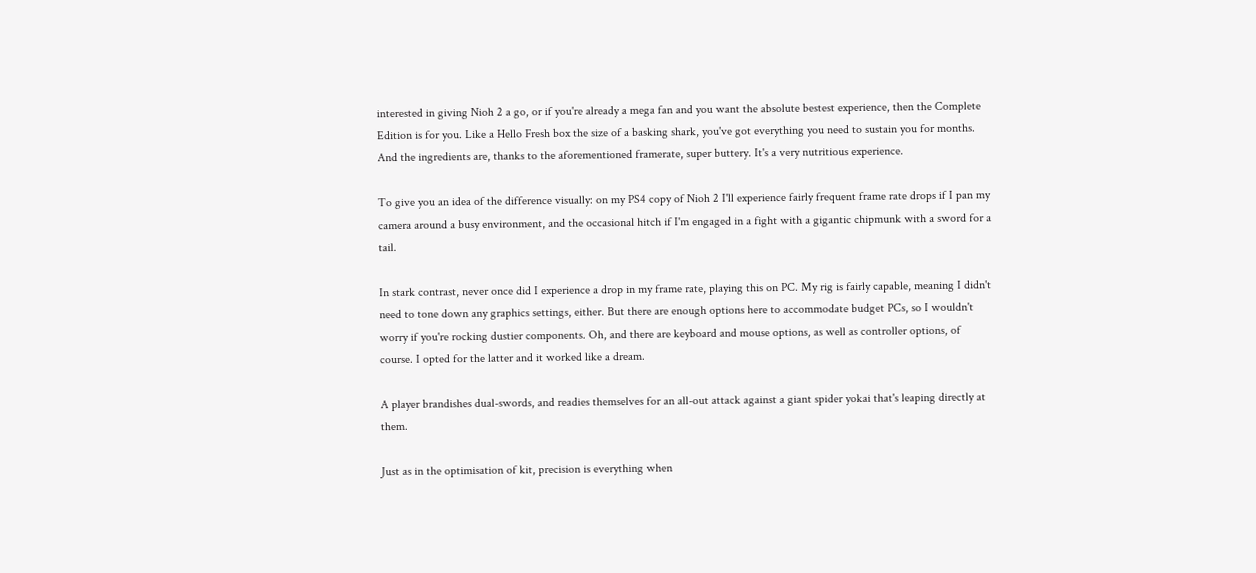interested in giving Nioh 2 a go, or if you're already a mega fan and you want the absolute bestest experience, then the Complete Edition is for you. Like a Hello Fresh box the size of a basking shark, you've got everything you need to sustain you for months. And the ingredients are, thanks to the aforementioned framerate, super buttery. It's a very nutritious experience.

To give you an idea of the difference visually: on my PS4 copy of Nioh 2 I'll experience fairly frequent frame rate drops if I pan my camera around a busy environment, and the occasional hitch if I'm engaged in a fight with a gigantic chipmunk with a sword for a tail.

In stark contrast, never once did I experience a drop in my frame rate, playing this on PC. My rig is fairly capable, meaning I didn't need to tone down any graphics settings, either. But there are enough options here to accommodate budget PCs, so I wouldn't worry if you're rocking dustier components. Oh, and there are keyboard and mouse options, as well as controller options, of course. I opted for the latter and it worked like a dream.

A player brandishes dual-swords, and readies themselves for an all-out attack against a giant spider yokai that's leaping directly at them.

Just as in the optimisation of kit, precision is everything when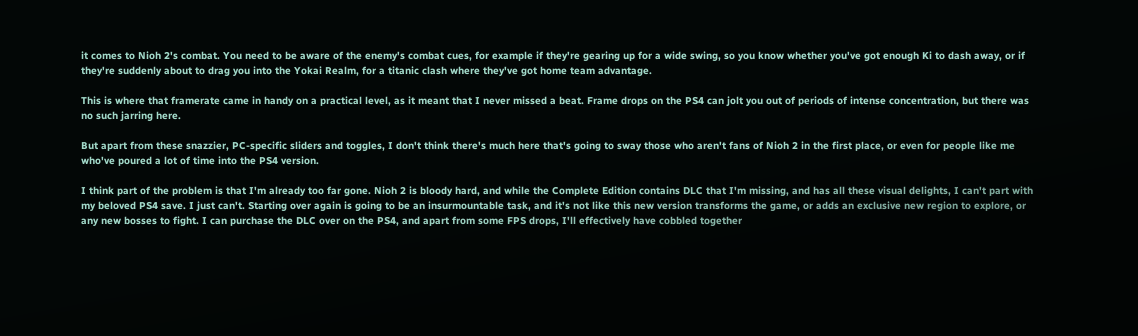it comes to Nioh 2's combat. You need to be aware of the enemy's combat cues, for example if they're gearing up for a wide swing, so you know whether you've got enough Ki to dash away, or if they're suddenly about to drag you into the Yokai Realm, for a titanic clash where they've got home team advantage.

This is where that framerate came in handy on a practical level, as it meant that I never missed a beat. Frame drops on the PS4 can jolt you out of periods of intense concentration, but there was no such jarring here.

But apart from these snazzier, PC-specific sliders and toggles, I don't think there's much here that's going to sway those who aren't fans of Nioh 2 in the first place, or even for people like me who've poured a lot of time into the PS4 version.

I think part of the problem is that I'm already too far gone. Nioh 2 is bloody hard, and while the Complete Edition contains DLC that I'm missing, and has all these visual delights, I can't part with my beloved PS4 save. I just can't. Starting over again is going to be an insurmountable task, and it's not like this new version transforms the game, or adds an exclusive new region to explore, or any new bosses to fight. I can purchase the DLC over on the PS4, and apart from some FPS drops, I'll effectively have cobbled together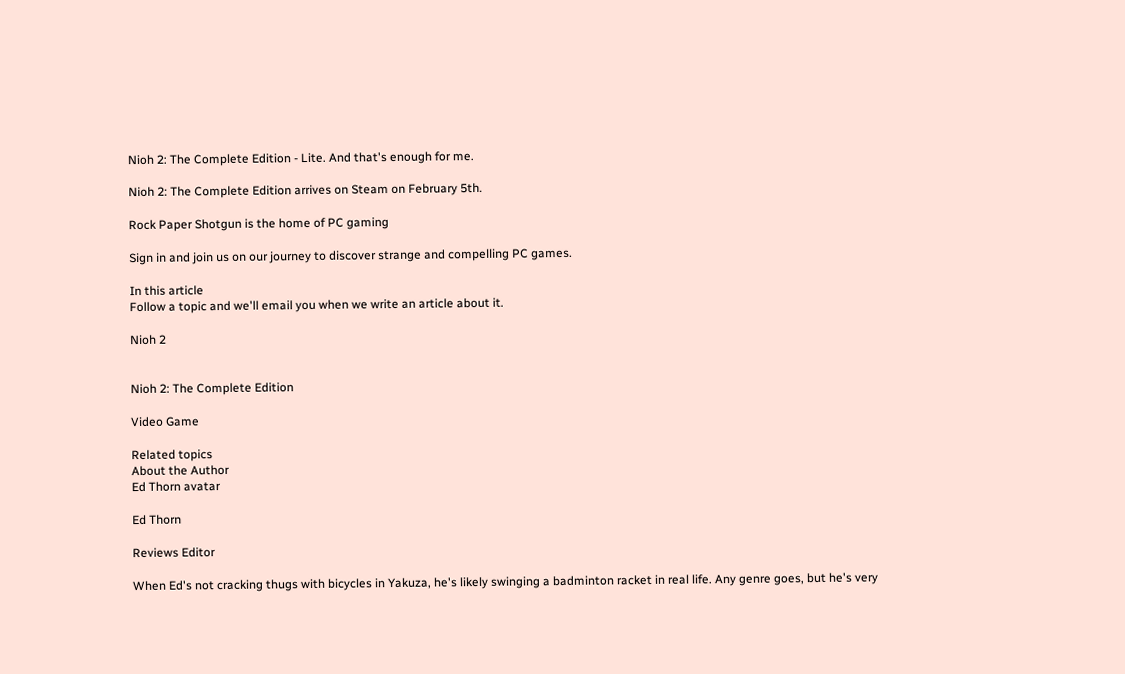Nioh 2: The Complete Edition - Lite. And that's enough for me.

Nioh 2: The Complete Edition arrives on Steam on February 5th.

Rock Paper Shotgun is the home of PC gaming

Sign in and join us on our journey to discover strange and compelling PC games.

In this article
Follow a topic and we'll email you when we write an article about it.

Nioh 2


Nioh 2: The Complete Edition

Video Game

Related topics
About the Author
Ed Thorn avatar

Ed Thorn

Reviews Editor

When Ed's not cracking thugs with bicycles in Yakuza, he's likely swinging a badminton racket in real life. Any genre goes, but he's very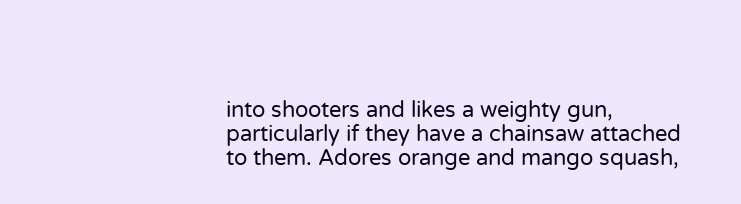into shooters and likes a weighty gun, particularly if they have a chainsaw attached to them. Adores orange and mango squash,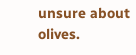unsure about olives.